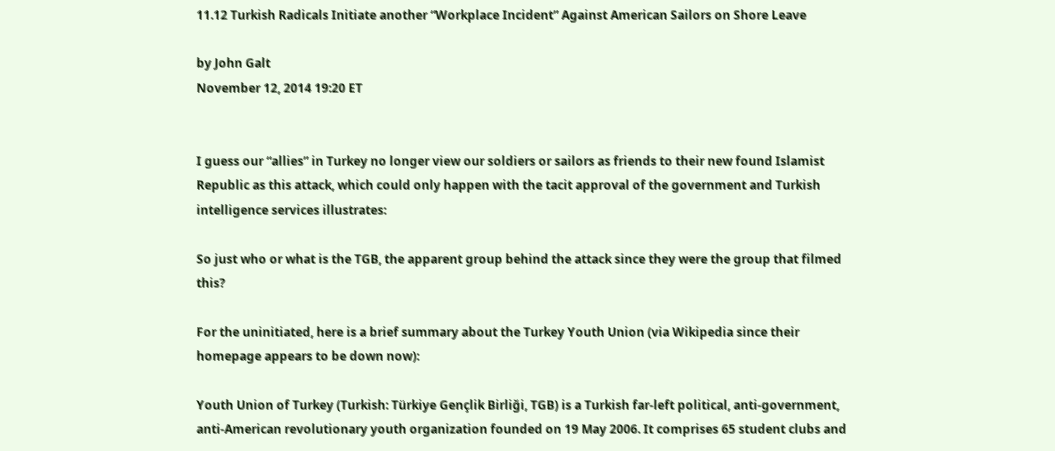11.12 Turkish Radicals Initiate another “Workplace Incident” Against American Sailors on Shore Leave

by John Galt
November 12, 2014 19:20 ET


I guess our “allies” in Turkey no longer view our soldiers or sailors as friends to their new found Islamist Republic as this attack, which could only happen with the tacit approval of the government and Turkish intelligence services illustrates:

So just who or what is the TGB, the apparent group behind the attack since they were the group that filmed this?

For the uninitiated, here is a brief summary about the Turkey Youth Union (via Wikipedia since their homepage appears to be down now):

Youth Union of Turkey (Turkish: Türkiye Gençlik Birliği, TGB) is a Turkish far-left political, anti-government, anti-American revolutionary youth organization founded on 19 May 2006. It comprises 65 student clubs and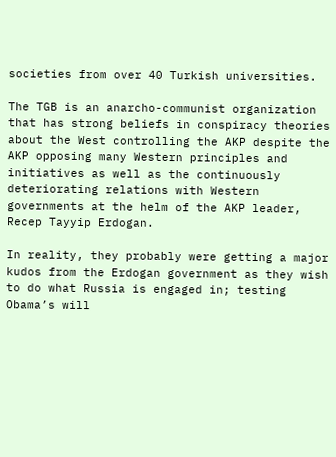societies from over 40 Turkish universities.

The TGB is an anarcho-communist organization that has strong beliefs in conspiracy theories about the West controlling the AKP despite the AKP opposing many Western principles and initiatives as well as the continuously deteriorating relations with Western governments at the helm of the AKP leader, Recep Tayyip Erdogan.

In reality, they probably were getting a major kudos from the Erdogan government as they wish to do what Russia is engaged in; testing Obama’s will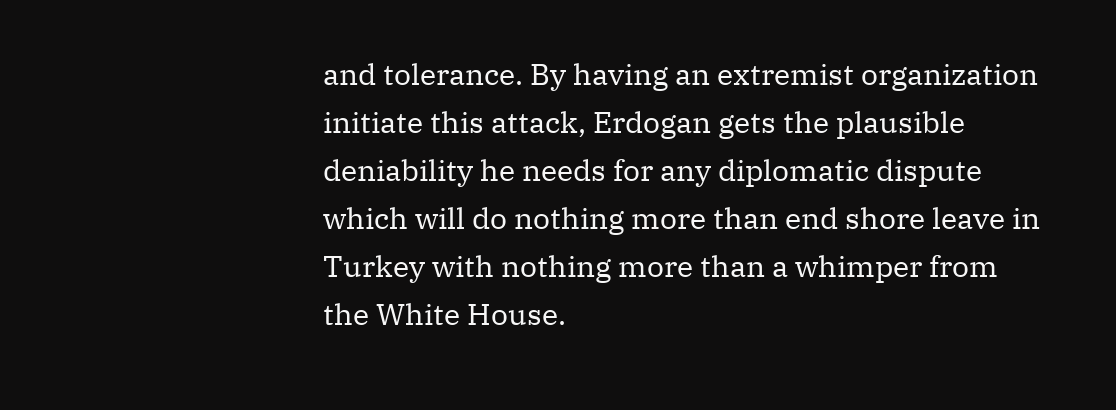and tolerance. By having an extremist organization initiate this attack, Erdogan gets the plausible deniability he needs for any diplomatic dispute which will do nothing more than end shore leave in Turkey with nothing more than a whimper from the White House.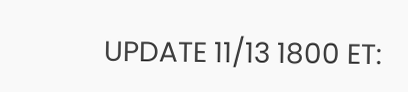UPDATE 11/13 1800 ET: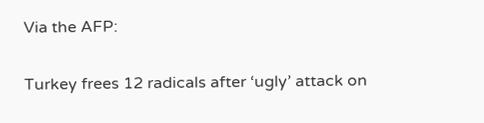Via the AFP:

Turkey frees 12 radicals after ‘ugly’ attack on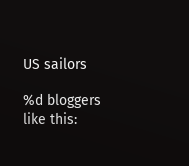US sailors

%d bloggers like this: